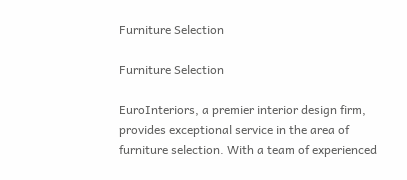Furniture Selection

Furniture Selection

EuroInteriors, a premier interior design firm, provides exceptional service in the area of furniture selection. With a team of experienced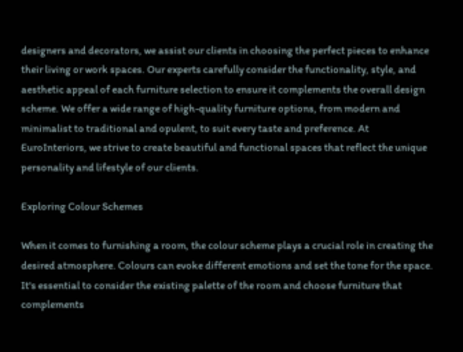designers and decorators, we assist our clients in choosing the perfect pieces to enhance their living or work spaces. Our experts carefully consider the functionality, style, and aesthetic appeal of each furniture selection to ensure it complements the overall design scheme. We offer a wide range of high-quality furniture options, from modern and minimalist to traditional and opulent, to suit every taste and preference. At EuroInteriors, we strive to create beautiful and functional spaces that reflect the unique personality and lifestyle of our clients.

Exploring Colour Schemes

When it comes to furnishing a room, the colour scheme plays a crucial role in creating the desired atmosphere. Colours can evoke different emotions and set the tone for the space. It's essential to consider the existing palette of the room and choose furniture that complements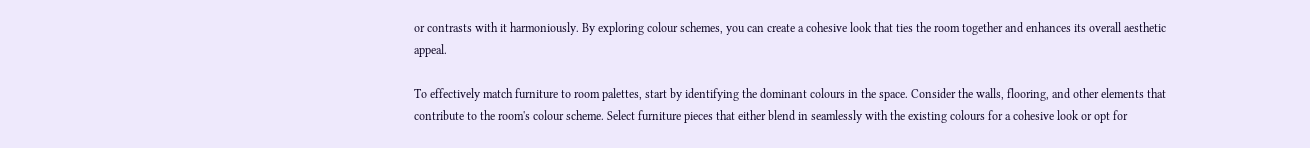or contrasts with it harmoniously. By exploring colour schemes, you can create a cohesive look that ties the room together and enhances its overall aesthetic appeal.

To effectively match furniture to room palettes, start by identifying the dominant colours in the space. Consider the walls, flooring, and other elements that contribute to the room's colour scheme. Select furniture pieces that either blend in seamlessly with the existing colours for a cohesive look or opt for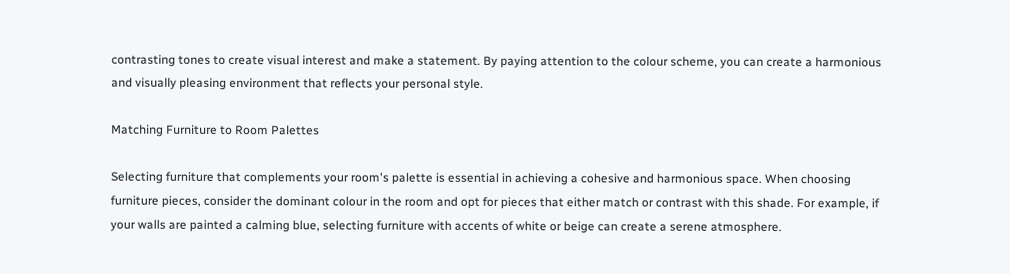contrasting tones to create visual interest and make a statement. By paying attention to the colour scheme, you can create a harmonious and visually pleasing environment that reflects your personal style.

Matching Furniture to Room Palettes

Selecting furniture that complements your room's palette is essential in achieving a cohesive and harmonious space. When choosing furniture pieces, consider the dominant colour in the room and opt for pieces that either match or contrast with this shade. For example, if your walls are painted a calming blue, selecting furniture with accents of white or beige can create a serene atmosphere.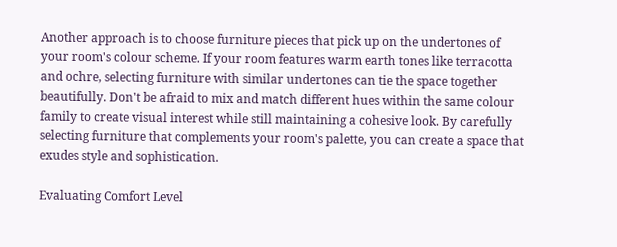Another approach is to choose furniture pieces that pick up on the undertones of your room's colour scheme. If your room features warm earth tones like terracotta and ochre, selecting furniture with similar undertones can tie the space together beautifully. Don't be afraid to mix and match different hues within the same colour family to create visual interest while still maintaining a cohesive look. By carefully selecting furniture that complements your room's palette, you can create a space that exudes style and sophistication.

Evaluating Comfort Level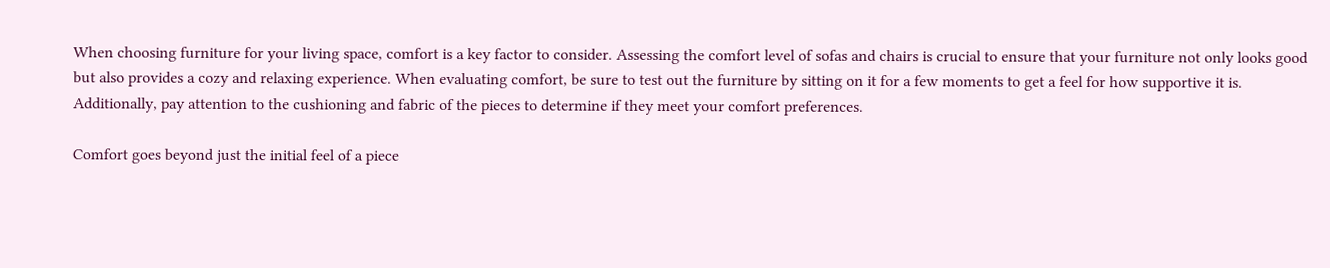When choosing furniture for your living space, comfort is a key factor to consider. Assessing the comfort level of sofas and chairs is crucial to ensure that your furniture not only looks good but also provides a cozy and relaxing experience. When evaluating comfort, be sure to test out the furniture by sitting on it for a few moments to get a feel for how supportive it is. Additionally, pay attention to the cushioning and fabric of the pieces to determine if they meet your comfort preferences.

Comfort goes beyond just the initial feel of a piece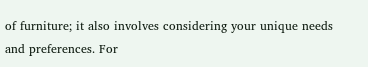of furniture; it also involves considering your unique needs and preferences. For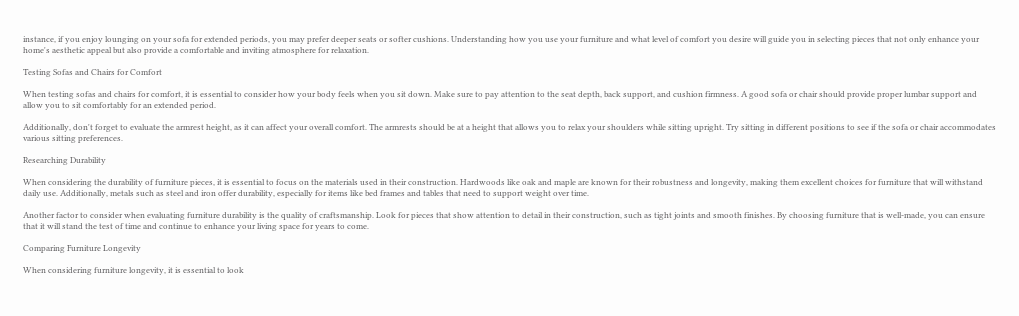instance, if you enjoy lounging on your sofa for extended periods, you may prefer deeper seats or softer cushions. Understanding how you use your furniture and what level of comfort you desire will guide you in selecting pieces that not only enhance your home's aesthetic appeal but also provide a comfortable and inviting atmosphere for relaxation.

Testing Sofas and Chairs for Comfort

When testing sofas and chairs for comfort, it is essential to consider how your body feels when you sit down. Make sure to pay attention to the seat depth, back support, and cushion firmness. A good sofa or chair should provide proper lumbar support and allow you to sit comfortably for an extended period.

Additionally, don't forget to evaluate the armrest height, as it can affect your overall comfort. The armrests should be at a height that allows you to relax your shoulders while sitting upright. Try sitting in different positions to see if the sofa or chair accommodates various sitting preferences.

Researching Durability

When considering the durability of furniture pieces, it is essential to focus on the materials used in their construction. Hardwoods like oak and maple are known for their robustness and longevity, making them excellent choices for furniture that will withstand daily use. Additionally, metals such as steel and iron offer durability, especially for items like bed frames and tables that need to support weight over time.

Another factor to consider when evaluating furniture durability is the quality of craftsmanship. Look for pieces that show attention to detail in their construction, such as tight joints and smooth finishes. By choosing furniture that is well-made, you can ensure that it will stand the test of time and continue to enhance your living space for years to come.

Comparing Furniture Longevity

When considering furniture longevity, it is essential to look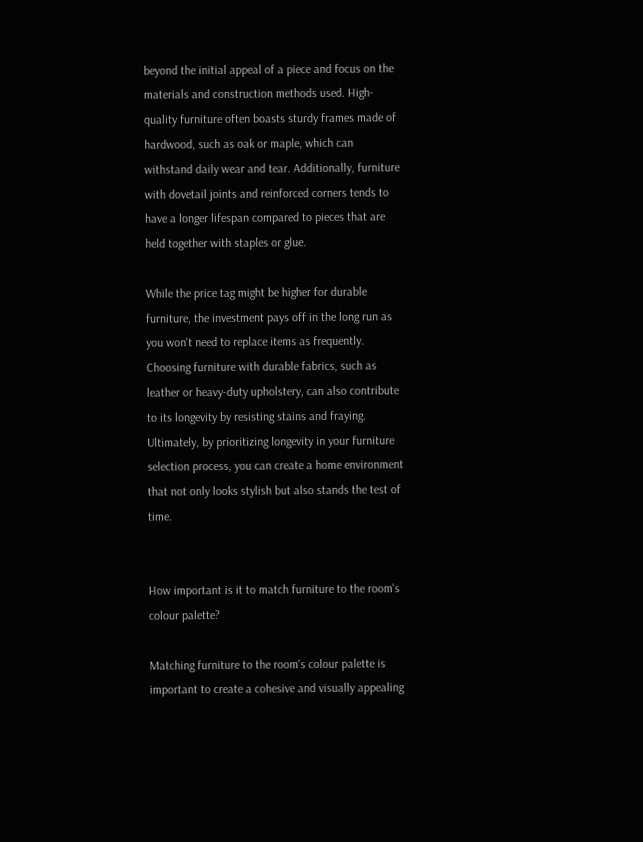beyond the initial appeal of a piece and focus on the materials and construction methods used. High-quality furniture often boasts sturdy frames made of hardwood, such as oak or maple, which can withstand daily wear and tear. Additionally, furniture with dovetail joints and reinforced corners tends to have a longer lifespan compared to pieces that are held together with staples or glue.

While the price tag might be higher for durable furniture, the investment pays off in the long run as you won't need to replace items as frequently. Choosing furniture with durable fabrics, such as leather or heavy-duty upholstery, can also contribute to its longevity by resisting stains and fraying. Ultimately, by prioritizing longevity in your furniture selection process, you can create a home environment that not only looks stylish but also stands the test of time.


How important is it to match furniture to the room's colour palette?

Matching furniture to the room's colour palette is important to create a cohesive and visually appealing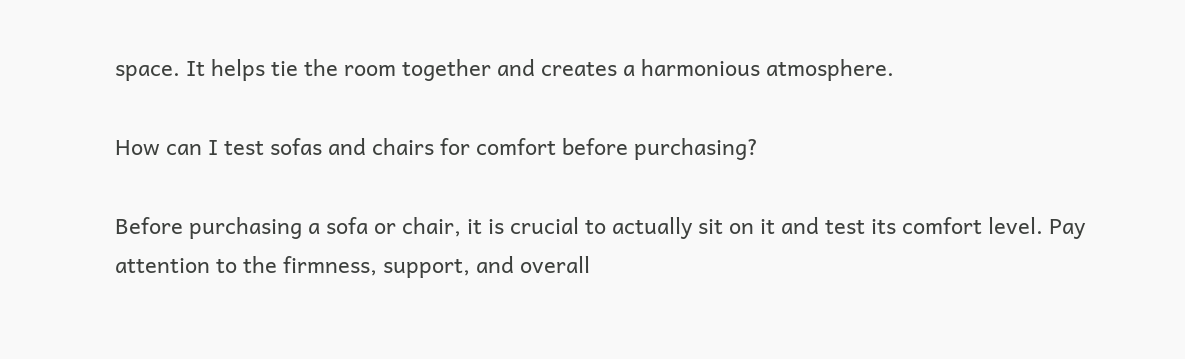space. It helps tie the room together and creates a harmonious atmosphere.

How can I test sofas and chairs for comfort before purchasing?

Before purchasing a sofa or chair, it is crucial to actually sit on it and test its comfort level. Pay attention to the firmness, support, and overall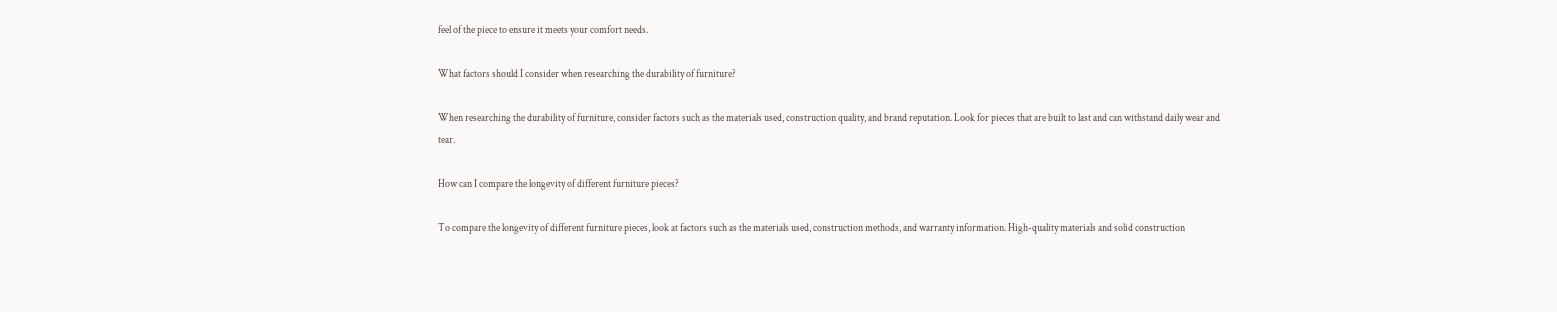feel of the piece to ensure it meets your comfort needs.

What factors should I consider when researching the durability of furniture?

When researching the durability of furniture, consider factors such as the materials used, construction quality, and brand reputation. Look for pieces that are built to last and can withstand daily wear and tear.

How can I compare the longevity of different furniture pieces?

To compare the longevity of different furniture pieces, look at factors such as the materials used, construction methods, and warranty information. High-quality materials and solid construction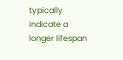typically indicate a longer lifespan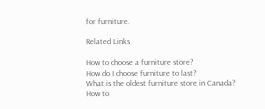for furniture.

Related Links

How to choose a furniture store?
How do I choose furniture to last?
What is the oldest furniture store in Canada?
How to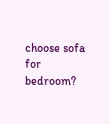choose sofa for bedroom?